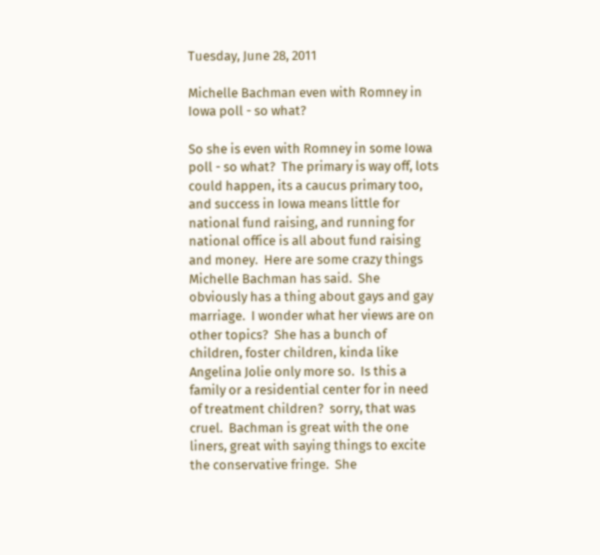Tuesday, June 28, 2011

Michelle Bachman even with Romney in Iowa poll - so what?

So she is even with Romney in some Iowa poll - so what?  The primary is way off, lots could happen, its a caucus primary too, and success in Iowa means little for national fund raising, and running for national office is all about fund raising and money.  Here are some crazy things Michelle Bachman has said.  She obviously has a thing about gays and gay marriage.  I wonder what her views are on other topics?  She has a bunch of children, foster children, kinda like Angelina Jolie only more so.  Is this a family or a residential center for in need of treatment children?  sorry, that was cruel.  Bachman is great with the one liners, great with saying things to excite the conservative fringe.  She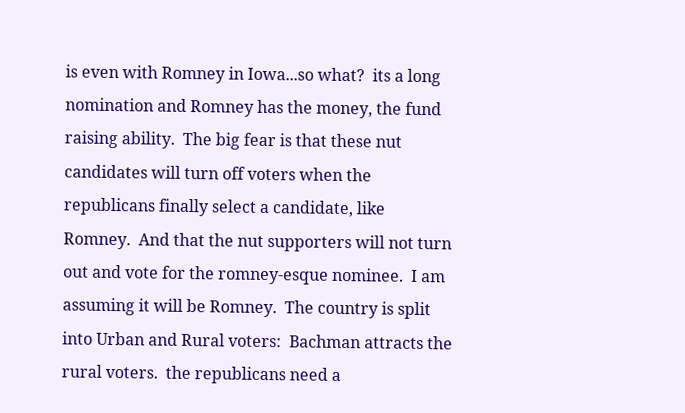is even with Romney in Iowa...so what?  its a long nomination and Romney has the money, the fund raising ability.  The big fear is that these nut candidates will turn off voters when the republicans finally select a candidate, like Romney.  And that the nut supporters will not turn out and vote for the romney-esque nominee.  I am assuming it will be Romney.  The country is split into Urban and Rural voters:  Bachman attracts the rural voters.  the republicans need a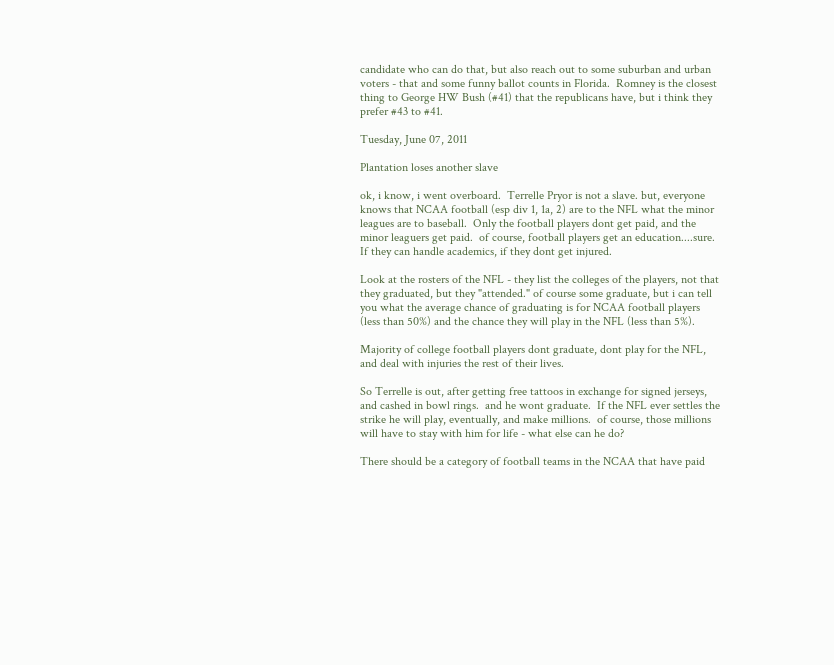candidate who can do that, but also reach out to some suburban and urban voters - that and some funny ballot counts in Florida.  Romney is the closest thing to George HW Bush (#41) that the republicans have, but i think they prefer #43 to #41.

Tuesday, June 07, 2011

Plantation loses another slave

ok, i know, i went overboard.  Terrelle Pryor is not a slave. but, everyone knows that NCAA football (esp div 1, 1a, 2) are to the NFL what the minor leagues are to baseball.  Only the football players dont get paid, and the minor leaguers get paid.  of course, football players get an education....sure.  If they can handle academics, if they dont get injured.

Look at the rosters of the NFL - they list the colleges of the players, not that they graduated, but they "attended." of course some graduate, but i can tell you what the average chance of graduating is for NCAA football players (less than 50%) and the chance they will play in the NFL (less than 5%).

Majority of college football players dont graduate, dont play for the NFL, and deal with injuries the rest of their lives.

So Terrelle is out, after getting free tattoos in exchange for signed jerseys, and cashed in bowl rings.  and he wont graduate.  If the NFL ever settles the strike he will play, eventually, and make millions.  of course, those millions will have to stay with him for life - what else can he do?

There should be a category of football teams in the NCAA that have paid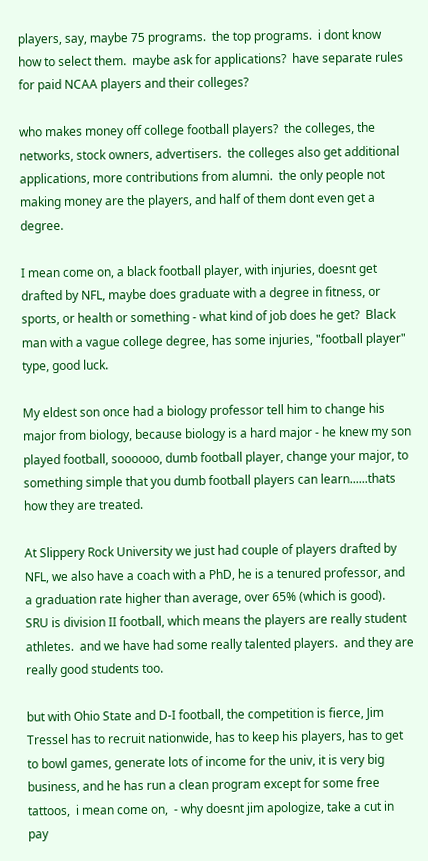players, say, maybe 75 programs.  the top programs.  i dont know how to select them.  maybe ask for applications?  have separate rules for paid NCAA players and their colleges?

who makes money off college football players?  the colleges, the networks, stock owners, advertisers.  the colleges also get additional applications, more contributions from alumni.  the only people not making money are the players, and half of them dont even get a degree.

I mean come on, a black football player, with injuries, doesnt get drafted by NFL, maybe does graduate with a degree in fitness, or sports, or health or something - what kind of job does he get?  Black man with a vague college degree, has some injuries, "football player" type, good luck.

My eldest son once had a biology professor tell him to change his major from biology, because biology is a hard major - he knew my son played football, soooooo, dumb football player, change your major, to something simple that you dumb football players can learn......thats how they are treated.

At Slippery Rock University we just had couple of players drafted by NFL, we also have a coach with a PhD, he is a tenured professor, and a graduation rate higher than average, over 65% (which is good).  SRU is division II football, which means the players are really student athletes.  and we have had some really talented players.  and they are really good students too.

but with Ohio State and D-I football, the competition is fierce, Jim Tressel has to recruit nationwide, has to keep his players, has to get to bowl games, generate lots of income for the univ, it is very big business, and he has run a clean program except for some free tattoos,  i mean come on,  - why doesnt jim apologize, take a cut in pay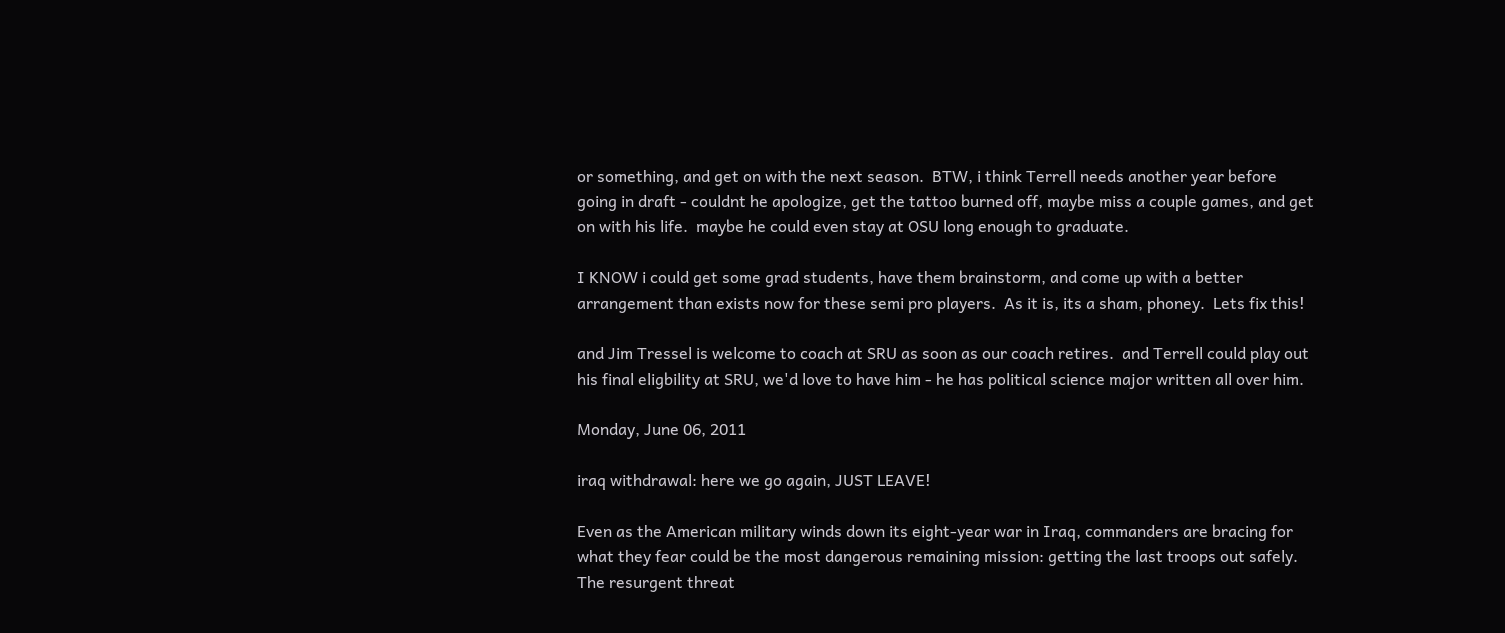or something, and get on with the next season.  BTW, i think Terrell needs another year before going in draft - couldnt he apologize, get the tattoo burned off, maybe miss a couple games, and get on with his life.  maybe he could even stay at OSU long enough to graduate.

I KNOW i could get some grad students, have them brainstorm, and come up with a better arrangement than exists now for these semi pro players.  As it is, its a sham, phoney.  Lets fix this!

and Jim Tressel is welcome to coach at SRU as soon as our coach retires.  and Terrell could play out his final eligbility at SRU, we'd love to have him - he has political science major written all over him.

Monday, June 06, 2011

iraq withdrawal: here we go again, JUST LEAVE!

Even as the American military winds down its eight-year war in Iraq, commanders are bracing for what they fear could be the most dangerous remaining mission: getting the last troops out safely.
The resurgent threat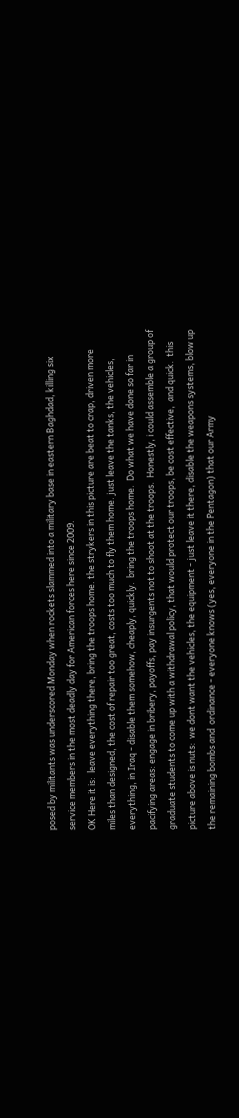posed by militants was underscored Monday when rockets slammed into a military base in eastern Baghdad, killing six service members in the most deadly day for American forces here since 2009.
OK Here it is:  leave everything there, bring the troops home. the strykers in this picture are beat to crap, driven more miles than designed, the cost of repair too great, costs too much to fly them home. just leave the tanks, the vehicles, everything, in Iraq - disable them somehow, cheaply, quickly.  bring the troops home.  Do what we have done so far in pacifying areas: engage in bribery, payoffs, pay insurgents not to shoot at the troops.  Honestly, i could assemble a group of graduate students to come up with a withdrawal policy, that would protect our troops, be cost effective,  and quick.  this picture above is nuts:  we dont want the vehicles, the equipment - just leave it there, disable the weapons systems, blow up the remaining bombs and  ordinance - everyone knows (yes, everyone in the Pentagon) that our Army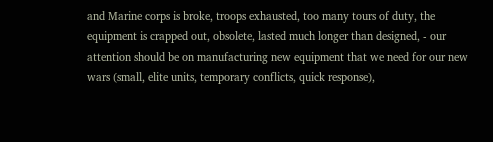and Marine corps is broke, troops exhausted, too many tours of duty, the equipment is crapped out, obsolete, lasted much longer than designed, - our attention should be on manufacturing new equipment that we need for our new wars (small, elite units, temporary conflicts, quick response),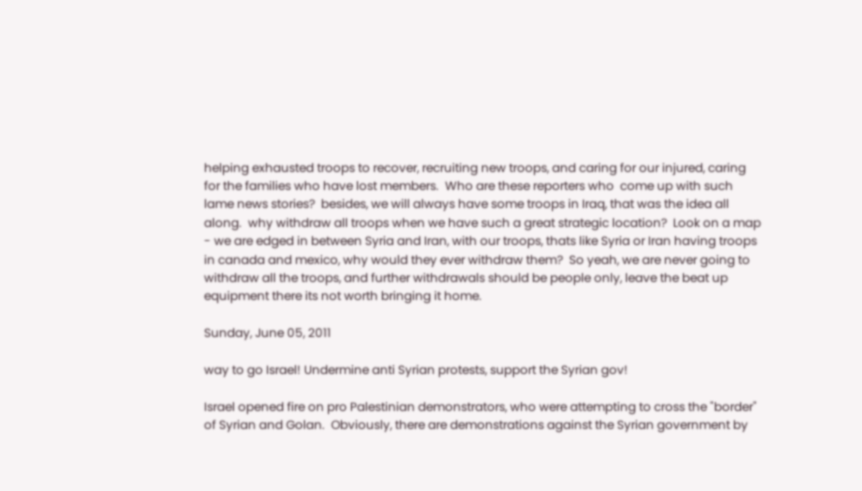helping exhausted troops to recover, recruiting new troops, and caring for our injured, caring for the families who have lost members.  Who are these reporters who  come up with such lame news stories?  besides, we will always have some troops in Iraq, that was the idea all along.  why withdraw all troops when we have such a great strategic location?  Look on a map - we are edged in between Syria and Iran, with our troops, thats like Syria or Iran having troops in canada and mexico, why would they ever withdraw them?  So yeah, we are never going to withdraw all the troops, and further withdrawals should be people only, leave the beat up equipment there its not worth bringing it home.

Sunday, June 05, 2011

way to go Israel! Undermine anti Syrian protests, support the Syrian gov!

Israel opened fire on pro Palestinian demonstrators, who were attempting to cross the "border" of Syrian and Golan.  Obviously, there are demonstrations against the Syrian government by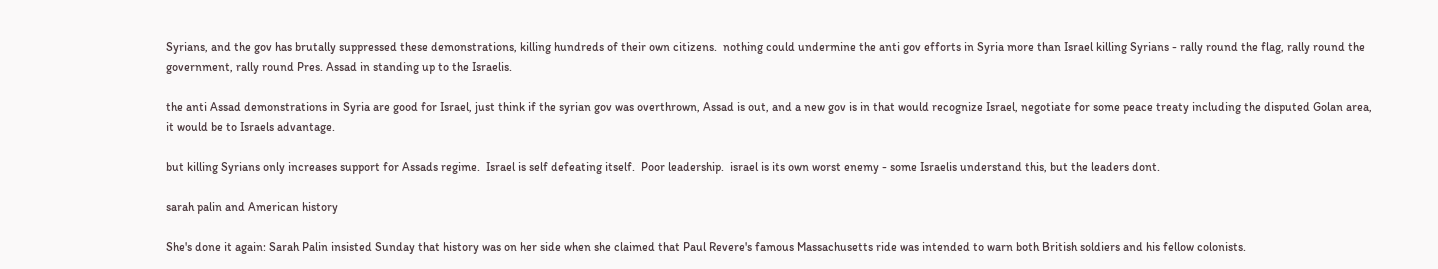Syrians, and the gov has brutally suppressed these demonstrations, killing hundreds of their own citizens.  nothing could undermine the anti gov efforts in Syria more than Israel killing Syrians - rally round the flag, rally round the government, rally round Pres. Assad in standing up to the Israelis.

the anti Assad demonstrations in Syria are good for Israel, just think if the syrian gov was overthrown, Assad is out, and a new gov is in that would recognize Israel, negotiate for some peace treaty including the disputed Golan area, it would be to Israels advantage.

but killing Syrians only increases support for Assads regime.  Israel is self defeating itself.  Poor leadership.  israel is its own worst enemy - some Israelis understand this, but the leaders dont.

sarah palin and American history

She's done it again: Sarah Palin insisted Sunday that history was on her side when she claimed that Paul Revere's famous Massachusetts ride was intended to warn both British soldiers and his fellow colonists.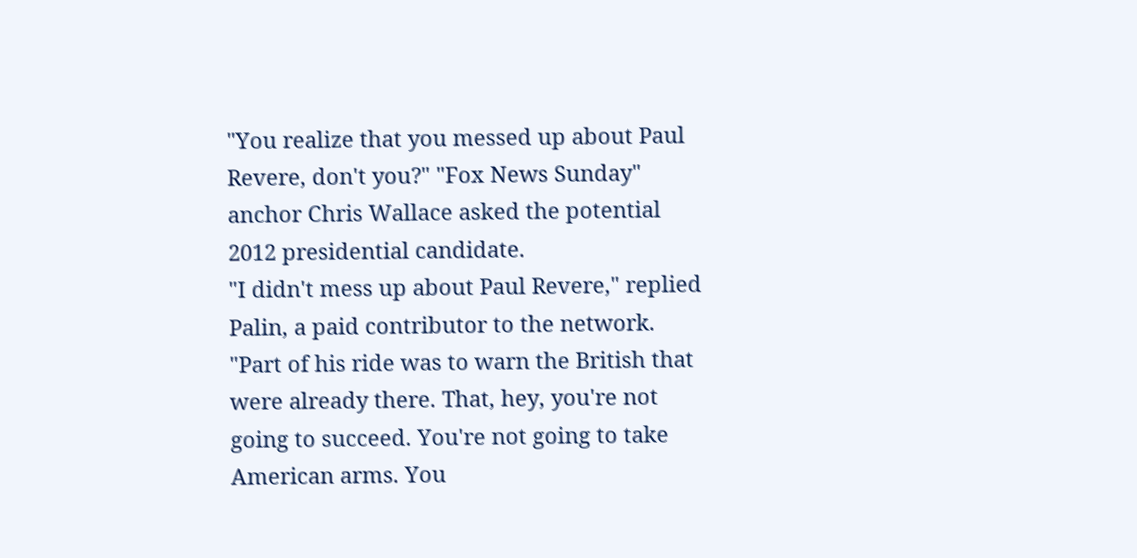"You realize that you messed up about Paul Revere, don't you?" "Fox News Sunday" anchor Chris Wallace asked the potential 2012 presidential candidate.
"I didn't mess up about Paul Revere," replied Palin, a paid contributor to the network.
"Part of his ride was to warn the British that were already there. That, hey, you're not going to succeed. You're not going to take American arms. You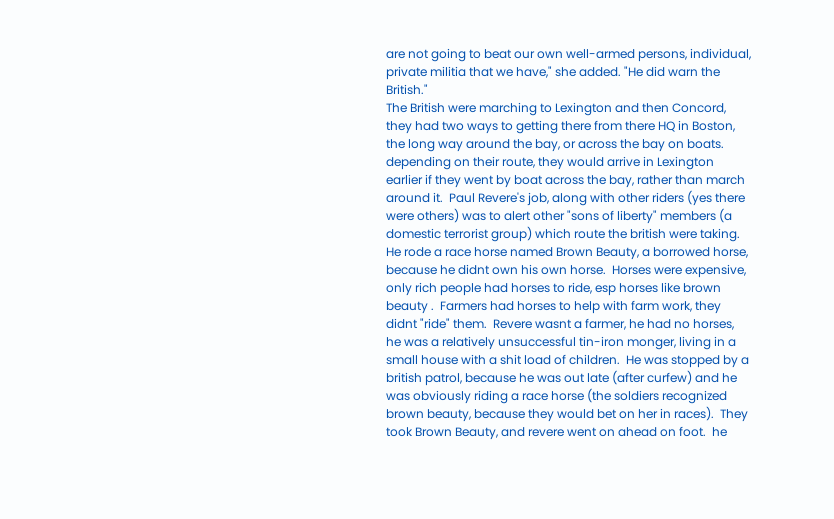are not going to beat our own well-armed persons, individual, private militia that we have," she added. "He did warn the British."
The British were marching to Lexington and then Concord, they had two ways to getting there from there HQ in Boston, the long way around the bay, or across the bay on boats.  depending on their route, they would arrive in Lexington earlier if they went by boat across the bay, rather than march around it.  Paul Revere's job, along with other riders (yes there were others) was to alert other "sons of liberty" members (a domestic terrorist group) which route the british were taking.  He rode a race horse named Brown Beauty, a borrowed horse, because he didnt own his own horse.  Horses were expensive, only rich people had horses to ride, esp horses like brown beauty .  Farmers had horses to help with farm work, they didnt "ride" them.  Revere wasnt a farmer, he had no horses, he was a relatively unsuccessful tin-iron monger, living in a small house with a shit load of children.  He was stopped by a british patrol, because he was out late (after curfew) and he was obviously riding a race horse (the soldiers recognized brown beauty, because they would bet on her in races).  They took Brown Beauty, and revere went on ahead on foot.  he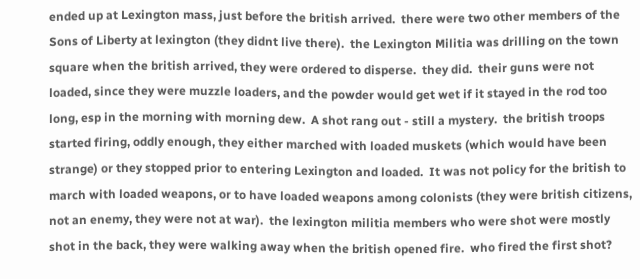ended up at Lexington mass, just before the british arrived.  there were two other members of the Sons of Liberty at lexington (they didnt live there).  the Lexington Militia was drilling on the town square when the british arrived, they were ordered to disperse.  they did.  their guns were not loaded, since they were muzzle loaders, and the powder would get wet if it stayed in the rod too long, esp in the morning with morning dew.  A shot rang out - still a mystery.  the british troops started firing, oddly enough, they either marched with loaded muskets (which would have been strange) or they stopped prior to entering Lexington and loaded.  It was not policy for the british to march with loaded weapons, or to have loaded weapons among colonists (they were british citizens, not an enemy, they were not at war).  the lexington militia members who were shot were mostly shot in the back, they were walking away when the british opened fire.  who fired the first shot?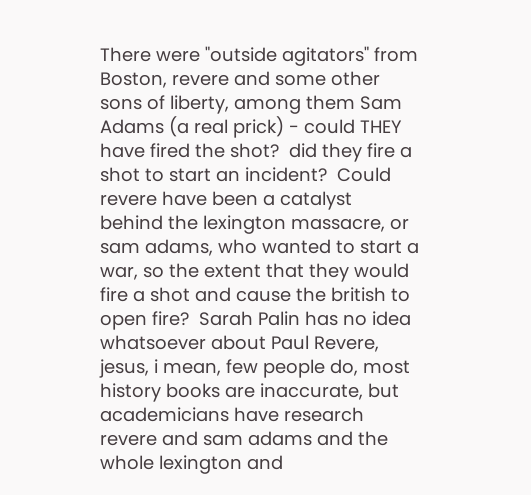There were "outside agitators" from Boston, revere and some other sons of liberty, among them Sam Adams (a real prick) - could THEY have fired the shot?  did they fire a shot to start an incident?  Could revere have been a catalyst behind the lexington massacre, or sam adams, who wanted to start a war, so the extent that they would fire a shot and cause the british to open fire?  Sarah Palin has no idea whatsoever about Paul Revere, jesus, i mean, few people do, most  history books are inaccurate, but academicians have research revere and sam adams and the whole lexington and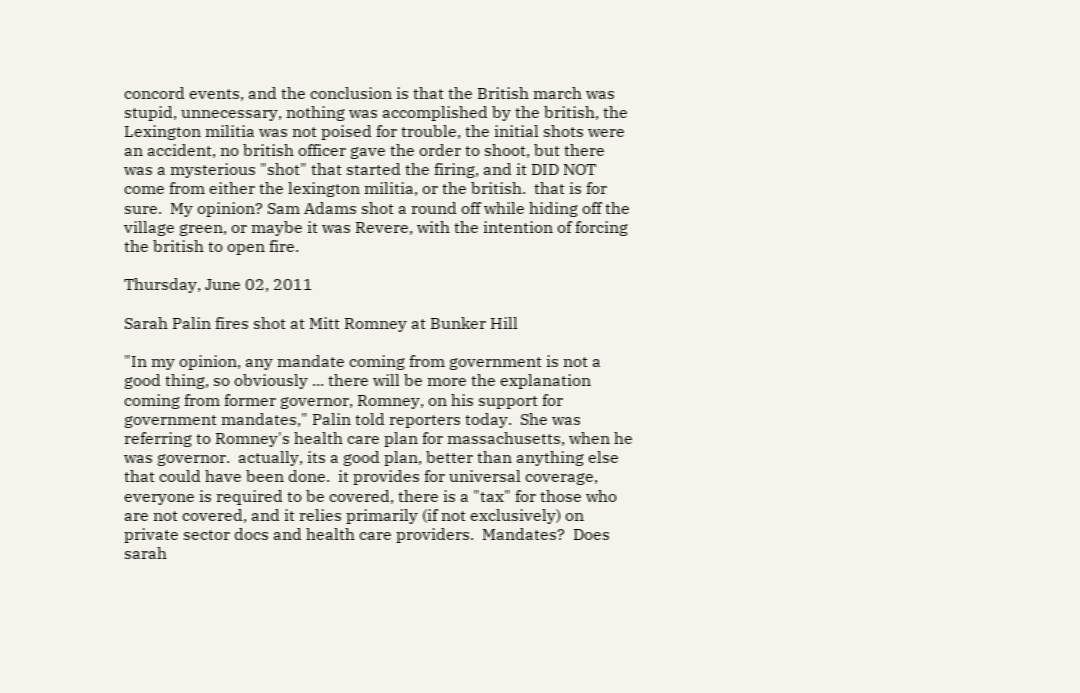concord events, and the conclusion is that the British march was stupid, unnecessary, nothing was accomplished by the british, the Lexington militia was not poised for trouble, the initial shots were an accident, no british officer gave the order to shoot, but there was a mysterious "shot" that started the firing, and it DID NOT come from either the lexington militia, or the british.  that is for sure.  My opinion? Sam Adams shot a round off while hiding off the village green, or maybe it was Revere, with the intention of forcing the british to open fire.

Thursday, June 02, 2011

Sarah Palin fires shot at Mitt Romney at Bunker Hill

"In my opinion, any mandate coming from government is not a good thing, so obviously ... there will be more the explanation coming from former governor, Romney, on his support for government mandates," Palin told reporters today.  She was referring to Romney's health care plan for massachusetts, when he was governor.  actually, its a good plan, better than anything else that could have been done.  it provides for universal coverage, everyone is required to be covered, there is a "tax" for those who are not covered, and it relies primarily (if not exclusively) on private sector docs and health care providers.  Mandates?  Does sarah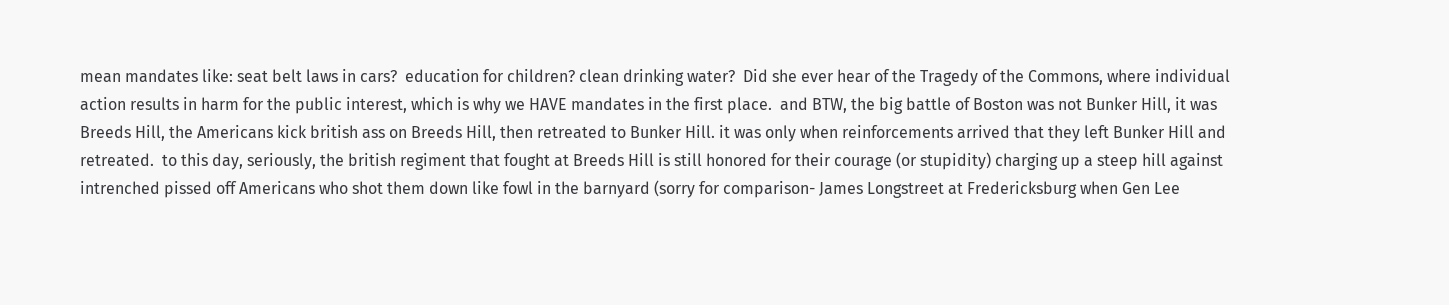mean mandates like: seat belt laws in cars?  education for children? clean drinking water?  Did she ever hear of the Tragedy of the Commons, where individual action results in harm for the public interest, which is why we HAVE mandates in the first place.  and BTW, the big battle of Boston was not Bunker Hill, it was Breeds Hill, the Americans kick british ass on Breeds Hill, then retreated to Bunker Hill. it was only when reinforcements arrived that they left Bunker Hill and retreated.  to this day, seriously, the british regiment that fought at Breeds Hill is still honored for their courage (or stupidity) charging up a steep hill against intrenched pissed off Americans who shot them down like fowl in the barnyard (sorry for comparison- James Longstreet at Fredericksburg when Gen Lee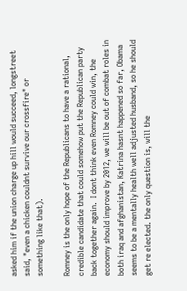asked him if the union charge up hill would succeed, longstreet said, "even a chicken couldnt survive our crossfire" or something like that).

Romney is the only hope of the Republicans to have a rational, credible candidate that could somehow put the Republican party back together again.  I dont think even Romney could win, the economy should improve by 2012, we will be out of combat roles in both iraq and afghanistan, Katrina hasnt happened so far, Obama seems to be a mentally health well adjusted husband, so he should get re elected. the only question is, will the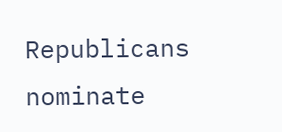Republicans nominate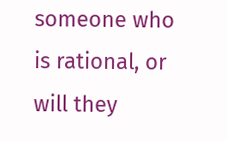someone who is rational, or will they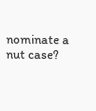nominate a nut case?